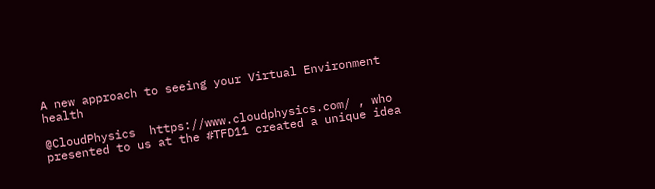A new approach to seeing your Virtual Environment health

@CloudPhysics  https://www.cloudphysics.com/ , who presented to us at the #TFD11 created a unique idea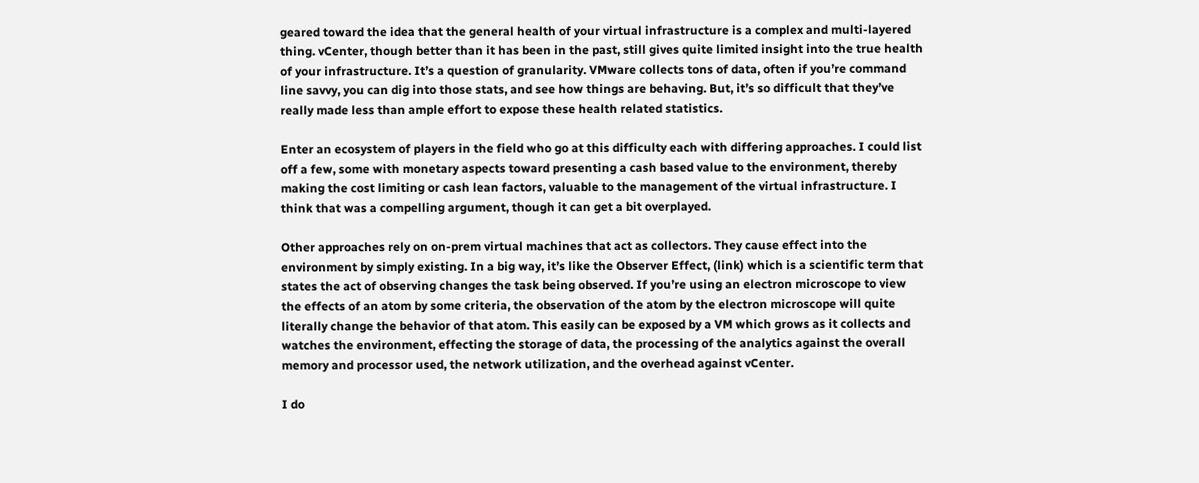geared toward the idea that the general health of your virtual infrastructure is a complex and multi-layered thing. vCenter, though better than it has been in the past, still gives quite limited insight into the true health of your infrastructure. It’s a question of granularity. VMware collects tons of data, often if you’re command line savvy, you can dig into those stats, and see how things are behaving. But, it’s so difficult that they’ve really made less than ample effort to expose these health related statistics.

Enter an ecosystem of players in the field who go at this difficulty each with differing approaches. I could list off a few, some with monetary aspects toward presenting a cash based value to the environment, thereby making the cost limiting or cash lean factors, valuable to the management of the virtual infrastructure. I think that was a compelling argument, though it can get a bit overplayed.

Other approaches rely on on-prem virtual machines that act as collectors. They cause effect into the environment by simply existing. In a big way, it’s like the Observer Effect, (link) which is a scientific term that states the act of observing changes the task being observed. If you’re using an electron microscope to view the effects of an atom by some criteria, the observation of the atom by the electron microscope will quite literally change the behavior of that atom. This easily can be exposed by a VM which grows as it collects and watches the environment, effecting the storage of data, the processing of the analytics against the overall memory and processor used, the network utilization, and the overhead against vCenter.

I do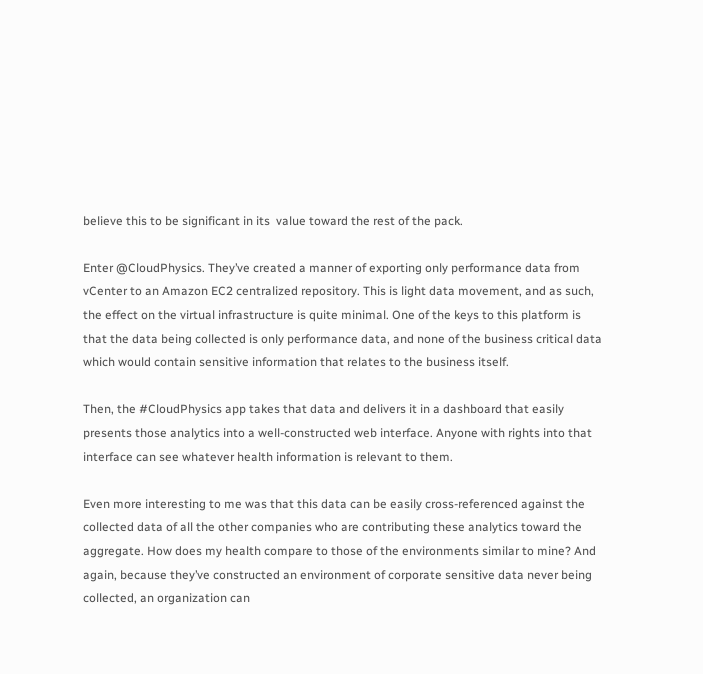believe this to be significant in its  value toward the rest of the pack.

Enter @CloudPhysics. They’ve created a manner of exporting only performance data from vCenter to an Amazon EC2 centralized repository. This is light data movement, and as such, the effect on the virtual infrastructure is quite minimal. One of the keys to this platform is that the data being collected is only performance data, and none of the business critical data which would contain sensitive information that relates to the business itself.

Then, the #CloudPhysics app takes that data and delivers it in a dashboard that easily presents those analytics into a well-constructed web interface. Anyone with rights into that interface can see whatever health information is relevant to them.

Even more interesting to me was that this data can be easily cross-referenced against the collected data of all the other companies who are contributing these analytics toward the aggregate. How does my health compare to those of the environments similar to mine? And again, because they’ve constructed an environment of corporate sensitive data never being collected, an organization can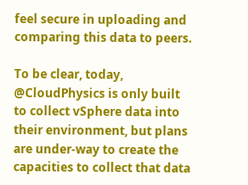feel secure in uploading and comparing this data to peers.

To be clear, today, @CloudPhysics is only built to collect vSphere data into their environment, but plans are under-way to create the capacities to collect that data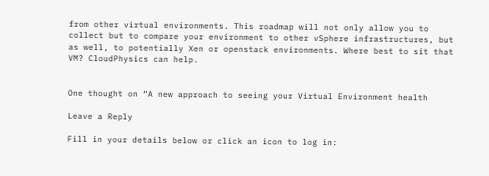from other virtual environments. This roadmap will not only allow you to collect but to compare your environment to other vSphere infrastructures, but as well, to potentially Xen or openstack environments. Where best to sit that VM? CloudPhysics can help.


One thought on “A new approach to seeing your Virtual Environment health

Leave a Reply

Fill in your details below or click an icon to log in: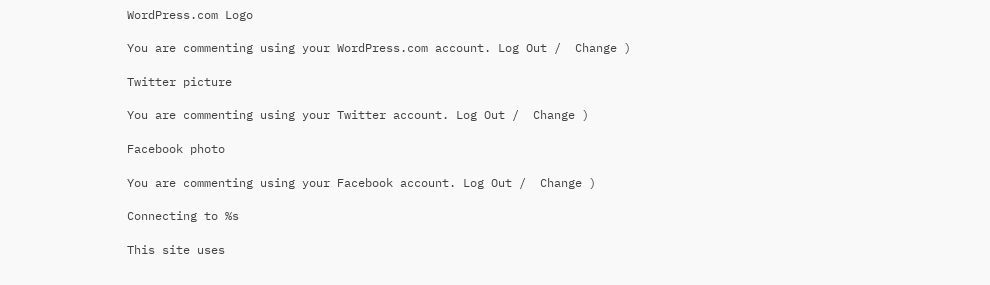WordPress.com Logo

You are commenting using your WordPress.com account. Log Out /  Change )

Twitter picture

You are commenting using your Twitter account. Log Out /  Change )

Facebook photo

You are commenting using your Facebook account. Log Out /  Change )

Connecting to %s

This site uses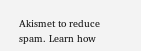Akismet to reduce spam. Learn how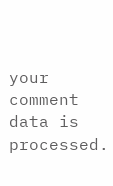your comment data is processed.